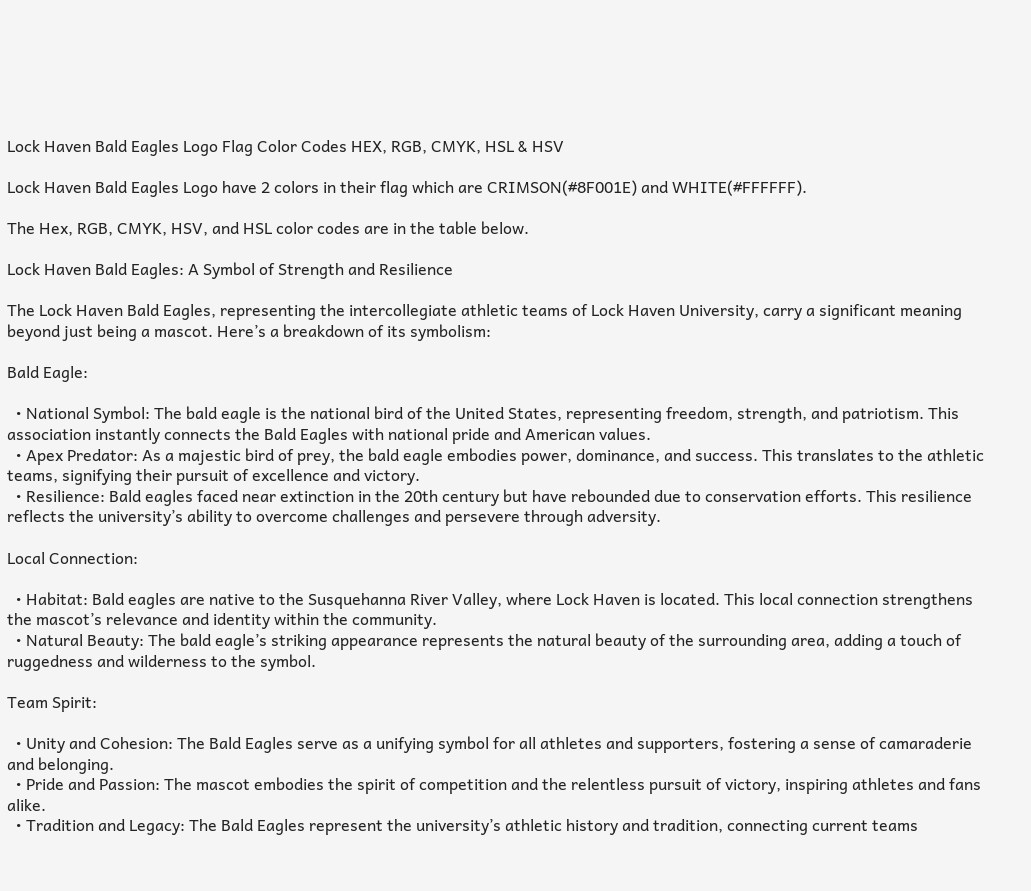Lock Haven Bald Eagles Logo Flag Color Codes HEX, RGB, CMYK, HSL & HSV

Lock Haven Bald Eagles Logo have 2 colors in their flag which are CRIMSON(#8F001E) and WHITE(#FFFFFF).

The Hex, RGB, CMYK, HSV, and HSL color codes are in the table below.

Lock Haven Bald Eagles: A Symbol of Strength and Resilience

The Lock Haven Bald Eagles, representing the intercollegiate athletic teams of Lock Haven University, carry a significant meaning beyond just being a mascot. Here’s a breakdown of its symbolism:

Bald Eagle:

  • National Symbol: The bald eagle is the national bird of the United States, representing freedom, strength, and patriotism. This association instantly connects the Bald Eagles with national pride and American values.
  • Apex Predator: As a majestic bird of prey, the bald eagle embodies power, dominance, and success. This translates to the athletic teams, signifying their pursuit of excellence and victory.
  • Resilience: Bald eagles faced near extinction in the 20th century but have rebounded due to conservation efforts. This resilience reflects the university’s ability to overcome challenges and persevere through adversity.

Local Connection:

  • Habitat: Bald eagles are native to the Susquehanna River Valley, where Lock Haven is located. This local connection strengthens the mascot’s relevance and identity within the community.
  • Natural Beauty: The bald eagle’s striking appearance represents the natural beauty of the surrounding area, adding a touch of ruggedness and wilderness to the symbol.

Team Spirit:

  • Unity and Cohesion: The Bald Eagles serve as a unifying symbol for all athletes and supporters, fostering a sense of camaraderie and belonging.
  • Pride and Passion: The mascot embodies the spirit of competition and the relentless pursuit of victory, inspiring athletes and fans alike.
  • Tradition and Legacy: The Bald Eagles represent the university’s athletic history and tradition, connecting current teams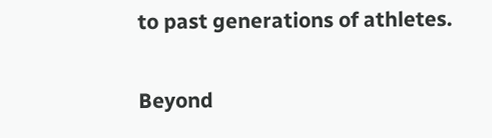to past generations of athletes.

Beyond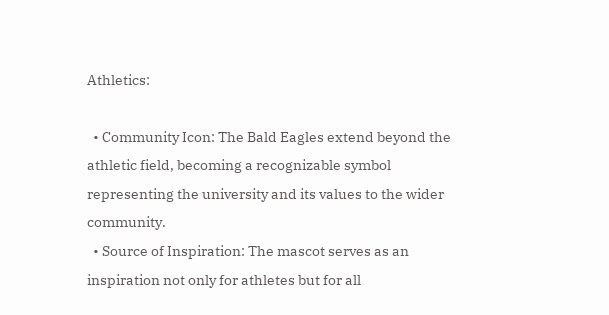Athletics:

  • Community Icon: The Bald Eagles extend beyond the athletic field, becoming a recognizable symbol representing the university and its values to the wider community.
  • Source of Inspiration: The mascot serves as an inspiration not only for athletes but for all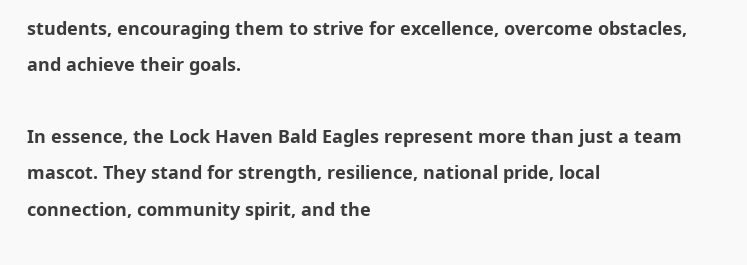students, encouraging them to strive for excellence, overcome obstacles, and achieve their goals.

In essence, the Lock Haven Bald Eagles represent more than just a team mascot. They stand for strength, resilience, national pride, local connection, community spirit, and the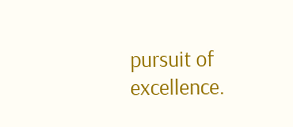pursuit of excellence.